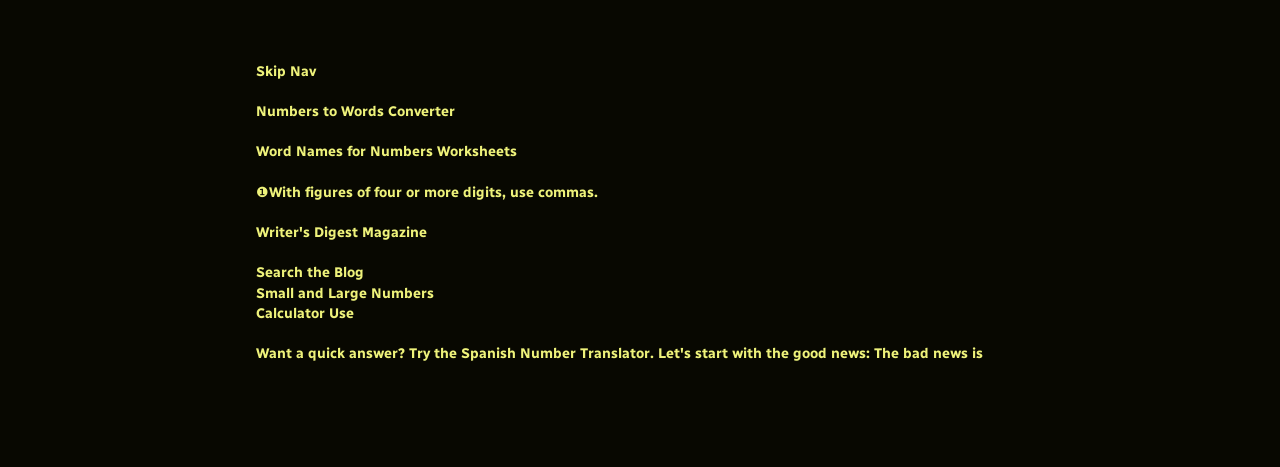Skip Nav

Numbers to Words Converter

Word Names for Numbers Worksheets

❶With figures of four or more digits, use commas.

Writer's Digest Magazine

Search the Blog
Small and Large Numbers
Calculator Use

Want a quick answer? Try the Spanish Number Translator. Let's start with the good news: The bad news is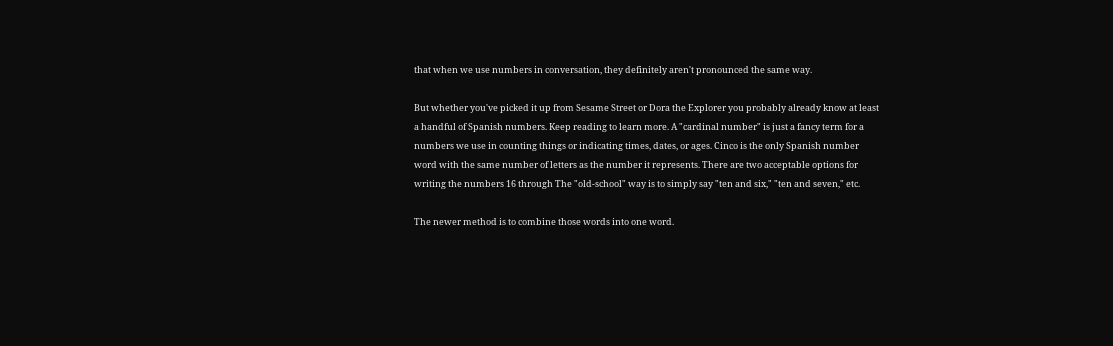that when we use numbers in conversation, they definitely aren't pronounced the same way.

But whether you've picked it up from Sesame Street or Dora the Explorer you probably already know at least a handful of Spanish numbers. Keep reading to learn more. A "cardinal number" is just a fancy term for a numbers we use in counting things or indicating times, dates, or ages. Cinco is the only Spanish number word with the same number of letters as the number it represents. There are two acceptable options for writing the numbers 16 through The "old-school" way is to simply say "ten and six," "ten and seven," etc.

The newer method is to combine those words into one word.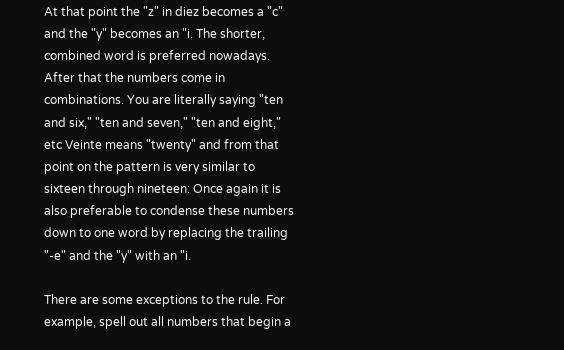At that point the "z" in diez becomes a "c" and the "y" becomes an "i. The shorter, combined word is preferred nowadays. After that the numbers come in combinations. You are literally saying "ten and six," "ten and seven," "ten and eight," etc Veinte means "twenty" and from that point on the pattern is very similar to sixteen through nineteen: Once again it is also preferable to condense these numbers down to one word by replacing the trailing "-e" and the "y" with an "i.

There are some exceptions to the rule. For example, spell out all numbers that begin a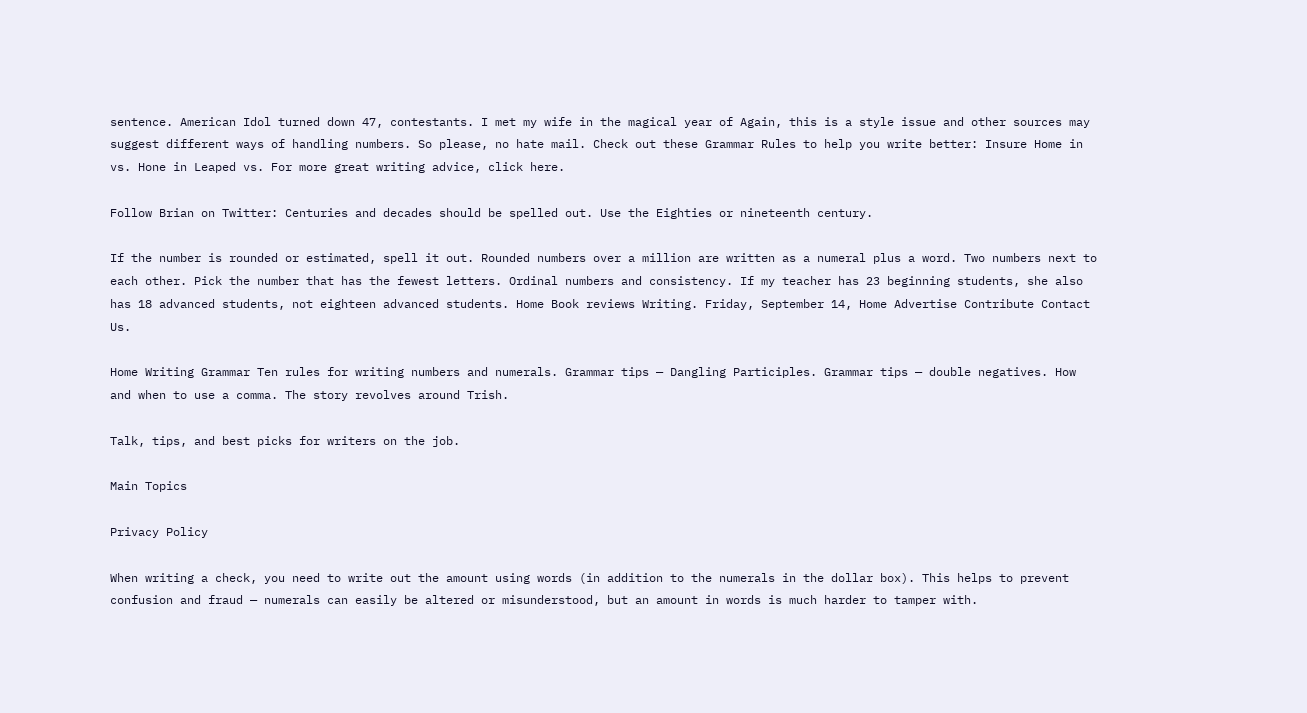sentence. American Idol turned down 47, contestants. I met my wife in the magical year of Again, this is a style issue and other sources may suggest different ways of handling numbers. So please, no hate mail. Check out these Grammar Rules to help you write better: Insure Home in vs. Hone in Leaped vs. For more great writing advice, click here.

Follow Brian on Twitter: Centuries and decades should be spelled out. Use the Eighties or nineteenth century.

If the number is rounded or estimated, spell it out. Rounded numbers over a million are written as a numeral plus a word. Two numbers next to each other. Pick the number that has the fewest letters. Ordinal numbers and consistency. If my teacher has 23 beginning students, she also has 18 advanced students, not eighteen advanced students. Home Book reviews Writing. Friday, September 14, Home Advertise Contribute Contact Us.

Home Writing Grammar Ten rules for writing numbers and numerals. Grammar tips — Dangling Participles. Grammar tips — double negatives. How and when to use a comma. The story revolves around Trish.

Talk, tips, and best picks for writers on the job.

Main Topics

Privacy Policy

When writing a check, you need to write out the amount using words (in addition to the numerals in the dollar box). This helps to prevent confusion and fraud — numerals can easily be altered or misunderstood, but an amount in words is much harder to tamper with.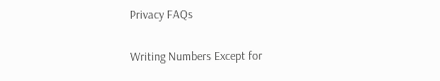Privacy FAQs

Writing Numbers Except for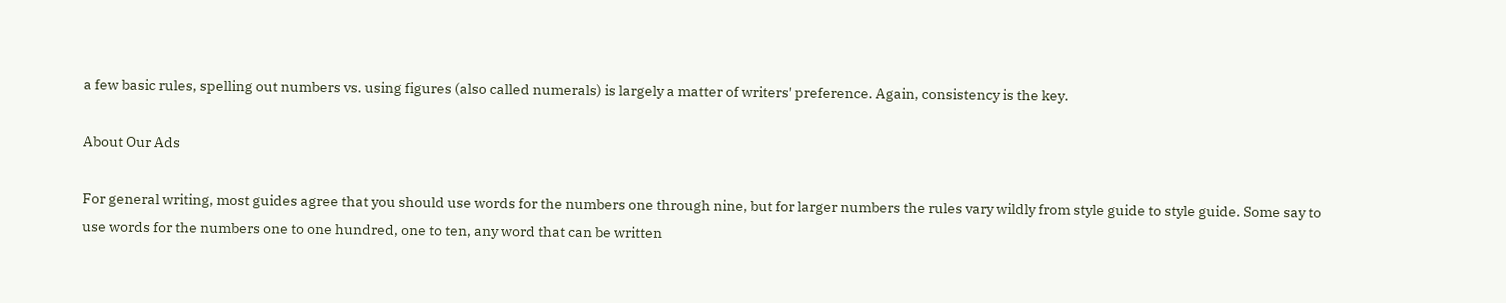a few basic rules, spelling out numbers vs. using figures (also called numerals) is largely a matter of writers' preference. Again, consistency is the key.

About Our Ads

For general writing, most guides agree that you should use words for the numbers one through nine, but for larger numbers the rules vary wildly from style guide to style guide. Some say to use words for the numbers one to one hundred, one to ten, any word that can be written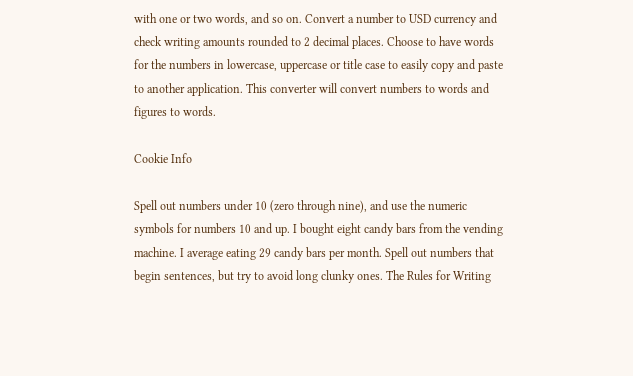with one or two words, and so on. Convert a number to USD currency and check writing amounts rounded to 2 decimal places. Choose to have words for the numbers in lowercase, uppercase or title case to easily copy and paste to another application. This converter will convert numbers to words and figures to words.

Cookie Info

Spell out numbers under 10 (zero through nine), and use the numeric symbols for numbers 10 and up. I bought eight candy bars from the vending machine. I average eating 29 candy bars per month. Spell out numbers that begin sentences, but try to avoid long clunky ones. The Rules for Writing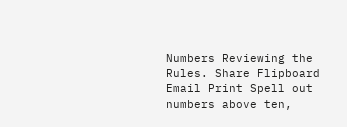Numbers Reviewing the Rules. Share Flipboard Email Print Spell out numbers above ten,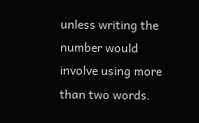unless writing the number would involve using more than two words.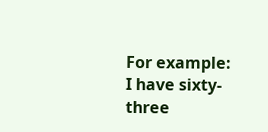For example: I have sixty-three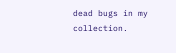dead bugs in my collection.